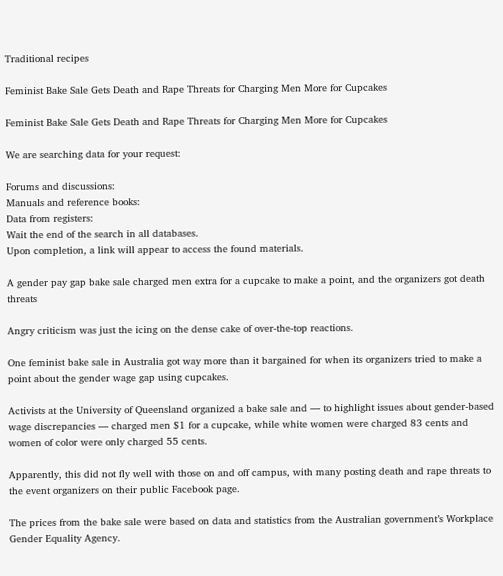Traditional recipes

Feminist Bake Sale Gets Death and Rape Threats for Charging Men More for Cupcakes

Feminist Bake Sale Gets Death and Rape Threats for Charging Men More for Cupcakes

We are searching data for your request:

Forums and discussions:
Manuals and reference books:
Data from registers:
Wait the end of the search in all databases.
Upon completion, a link will appear to access the found materials.

A gender pay gap bake sale charged men extra for a cupcake to make a point, and the organizers got death threats

Angry criticism was just the icing on the dense cake of over-the-top reactions.

One feminist bake sale in Australia got way more than it bargained for when its organizers tried to make a point about the gender wage gap using cupcakes.

Activists at the University of Queensland organized a bake sale and — to highlight issues about gender-based wage discrepancies — charged men $1 for a cupcake, while white women were charged 83 cents and women of color were only charged 55 cents.

Apparently, this did not fly well with those on and off campus, with many posting death and rape threats to the event organizers on their public Facebook page.

The prices from the bake sale were based on data and statistics from the Australian government’s Workplace Gender Equality Agency.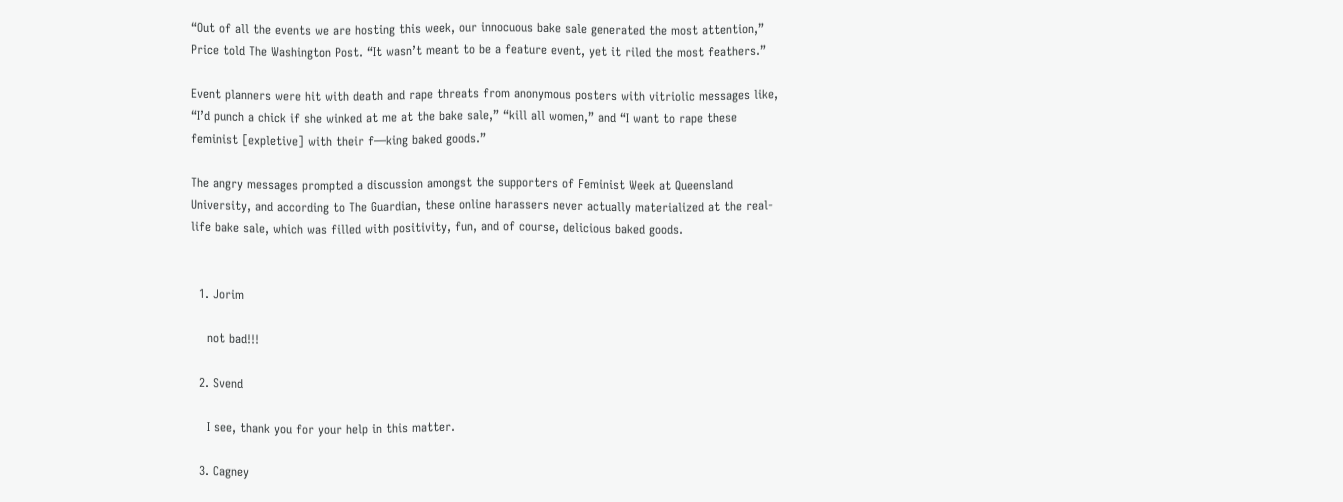“Out of all the events we are hosting this week, our innocuous bake sale generated the most attention,” Price told The Washington Post. “It wasn’t meant to be a feature event, yet it riled the most feathers.”

Event planners were hit with death and rape threats from anonymous posters with vitriolic messages like, “I’d punch a chick if she winked at me at the bake sale,” “kill all women,” and “I want to rape these feminist [expletive] with their f—king baked goods.”

The angry messages prompted a discussion amongst the supporters of Feminist Week at Queensland University, and according to The Guardian, these online harassers never actually materialized at the real-life bake sale, which was filled with positivity, fun, and of course, delicious baked goods.


  1. Jorim

    not bad!!!

  2. Svend

    I see, thank you for your help in this matter.

  3. Cagney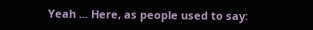Yeah ... Here, as people used to say: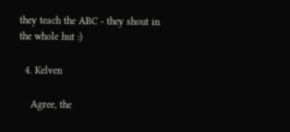they teach the ABC - they shout in the whole hut :)

  4. Kelven

    Agree, the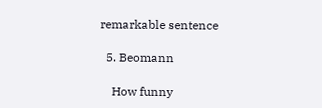remarkable sentence

  5. Beomann

    How funny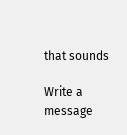that sounds

Write a message